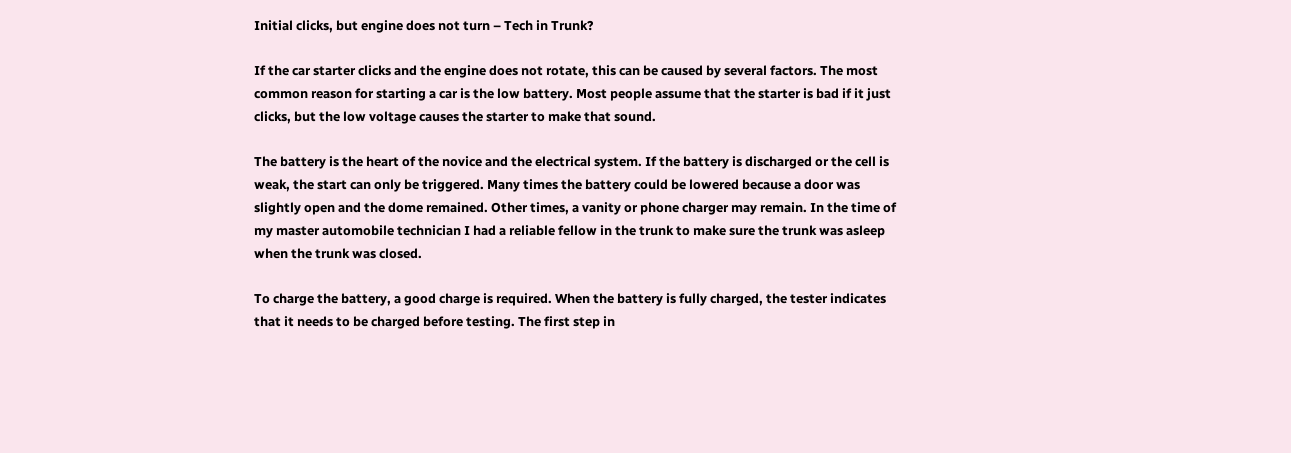Initial clicks, but engine does not turn – Tech in Trunk?

If the car starter clicks and the engine does not rotate, this can be caused by several factors. The most common reason for starting a car is the low battery. Most people assume that the starter is bad if it just clicks, but the low voltage causes the starter to make that sound.

The battery is the heart of the novice and the electrical system. If the battery is discharged or the cell is weak, the start can only be triggered. Many times the battery could be lowered because a door was slightly open and the dome remained. Other times, a vanity or phone charger may remain. In the time of my master automobile technician I had a reliable fellow in the trunk to make sure the trunk was asleep when the trunk was closed.

To charge the battery, a good charge is required. When the battery is fully charged, the tester indicates that it needs to be charged before testing. The first step in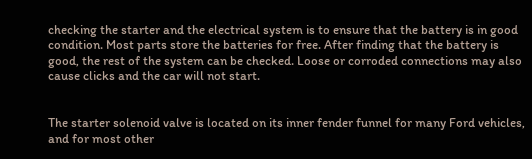checking the starter and the electrical system is to ensure that the battery is in good condition. Most parts store the batteries for free. After finding that the battery is good, the rest of the system can be checked. Loose or corroded connections may also cause clicks and the car will not start.


The starter solenoid valve is located on its inner fender funnel for many Ford vehicles, and for most other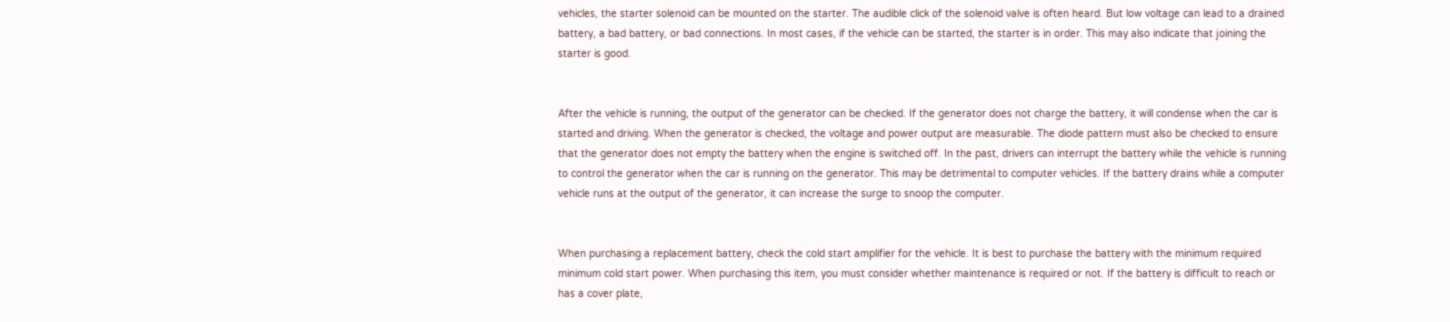vehicles, the starter solenoid can be mounted on the starter. The audible click of the solenoid valve is often heard. But low voltage can lead to a drained battery, a bad battery, or bad connections. In most cases, if the vehicle can be started, the starter is in order. This may also indicate that joining the starter is good.


After the vehicle is running, the output of the generator can be checked. If the generator does not charge the battery, it will condense when the car is started and driving. When the generator is checked, the voltage and power output are measurable. The diode pattern must also be checked to ensure that the generator does not empty the battery when the engine is switched off. In the past, drivers can interrupt the battery while the vehicle is running to control the generator when the car is running on the generator. This may be detrimental to computer vehicles. If the battery drains while a computer vehicle runs at the output of the generator, it can increase the surge to snoop the computer.


When purchasing a replacement battery, check the cold start amplifier for the vehicle. It is best to purchase the battery with the minimum required minimum cold start power. When purchasing this item, you must consider whether maintenance is required or not. If the battery is difficult to reach or has a cover plate,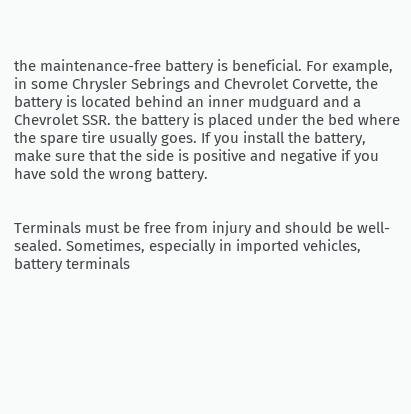the maintenance-free battery is beneficial. For example, in some Chrysler Sebrings and Chevrolet Corvette, the battery is located behind an inner mudguard and a Chevrolet SSR. the battery is placed under the bed where the spare tire usually goes. If you install the battery, make sure that the side is positive and negative if you have sold the wrong battery.


Terminals must be free from injury and should be well-sealed. Sometimes, especially in imported vehicles, battery terminals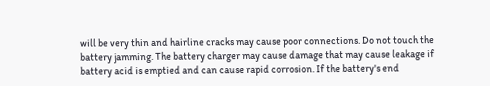will be very thin and hairline cracks may cause poor connections. Do not touch the battery jamming. The battery charger may cause damage that may cause leakage if battery acid is emptied and can cause rapid corrosion. If the battery's end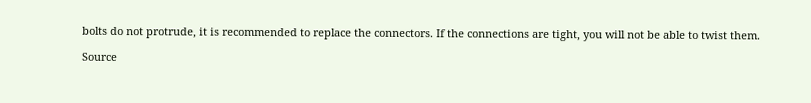bolts do not protrude, it is recommended to replace the connectors. If the connections are tight, you will not be able to twist them.

Source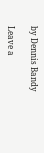by Dennis Bandy

Leave a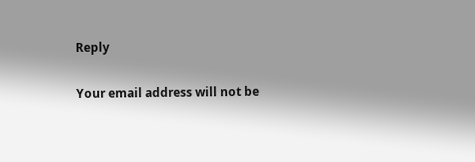Reply

Your email address will not be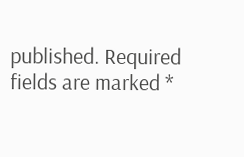published. Required fields are marked *